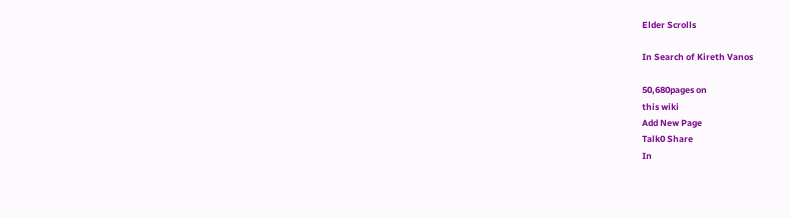Elder Scrolls

In Search of Kireth Vanos

50,680pages on
this wiki
Add New Page
Talk0 Share
In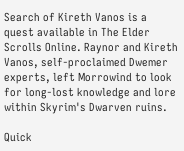Search of Kireth Vanos is a quest available in The Elder Scrolls Online. Raynor and Kireth Vanos, self-proclaimed Dwemer experts, left Morrowind to look for long-lost knowledge and lore within Skyrim's Dwarven ruins.

Quick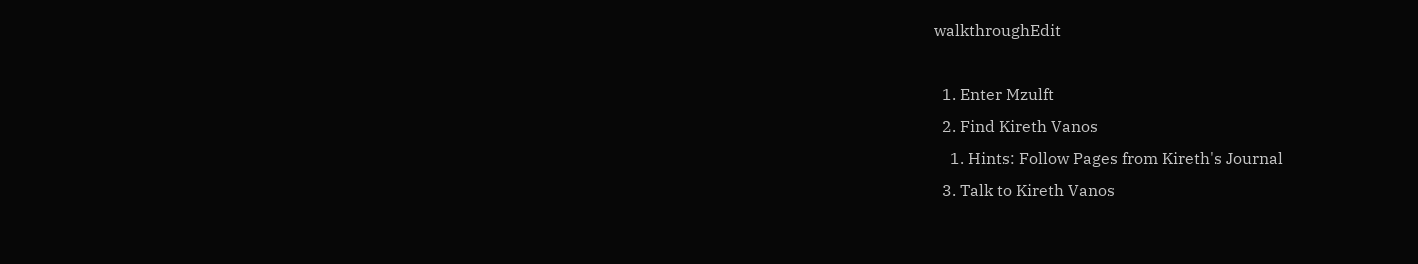walkthroughEdit

  1. Enter Mzulft
  2. Find Kireth Vanos
    1. Hints: Follow Pages from Kireth's Journal
  3. Talk to Kireth Vanos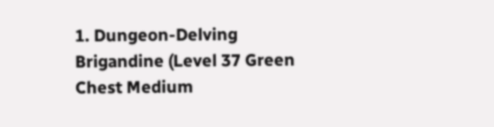1. Dungeon-Delving Brigandine (Level 37 Green Chest Medium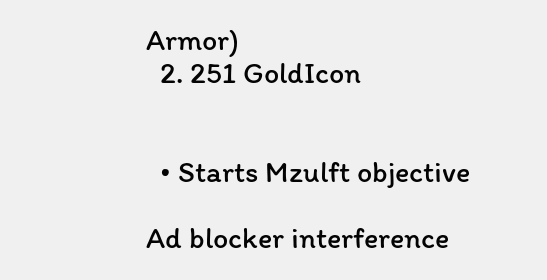Armor)
  2. 251 GoldIcon


  • Starts Mzulft objective

Ad blocker interference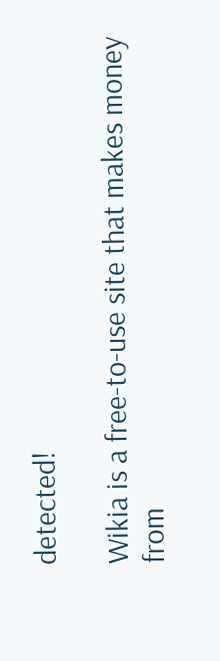detected!

Wikia is a free-to-use site that makes money from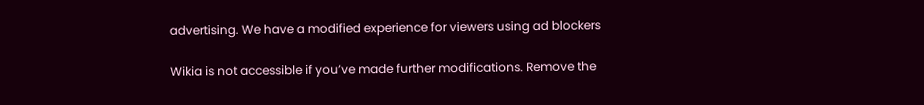advertising. We have a modified experience for viewers using ad blockers

Wikia is not accessible if you’ve made further modifications. Remove the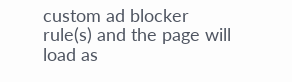custom ad blocker rule(s) and the page will load as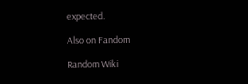expected.

Also on Fandom

Random Wiki